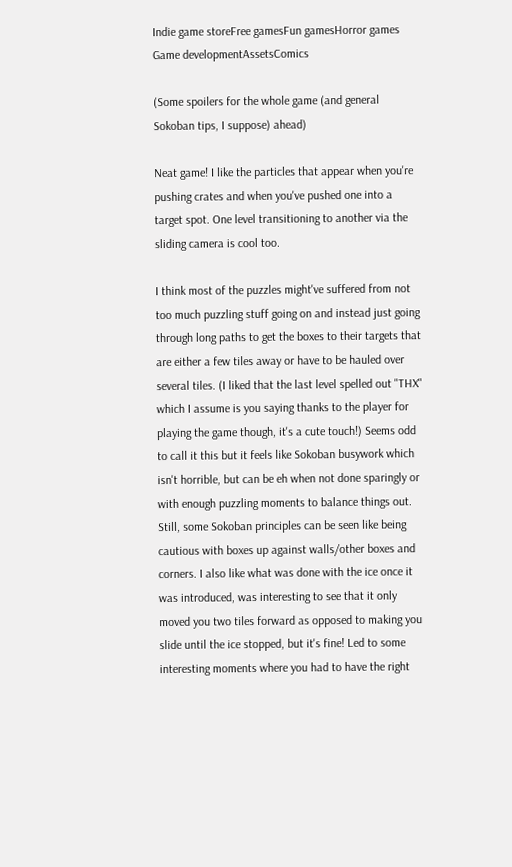Indie game storeFree gamesFun gamesHorror games
Game developmentAssetsComics

(Some spoilers for the whole game (and general Sokoban tips, I suppose) ahead)

Neat game! I like the particles that appear when you're pushing crates and when you've pushed one into a target spot. One level transitioning to another via the sliding camera is cool too.

I think most of the puzzles might've suffered from not too much puzzling stuff going on and instead just going through long paths to get the boxes to their targets that are either a few tiles away or have to be hauled over several tiles. (I liked that the last level spelled out "THX" which I assume is you saying thanks to the player for playing the game though, it's a cute touch!) Seems odd to call it this but it feels like Sokoban busywork which isn't horrible, but can be eh when not done sparingly or with enough puzzling moments to balance things out. Still, some Sokoban principles can be seen like being cautious with boxes up against walls/other boxes and corners. I also like what was done with the ice once it was introduced, was interesting to see that it only moved you two tiles forward as opposed to making you slide until the ice stopped, but it's fine! Led to some interesting moments where you had to have the right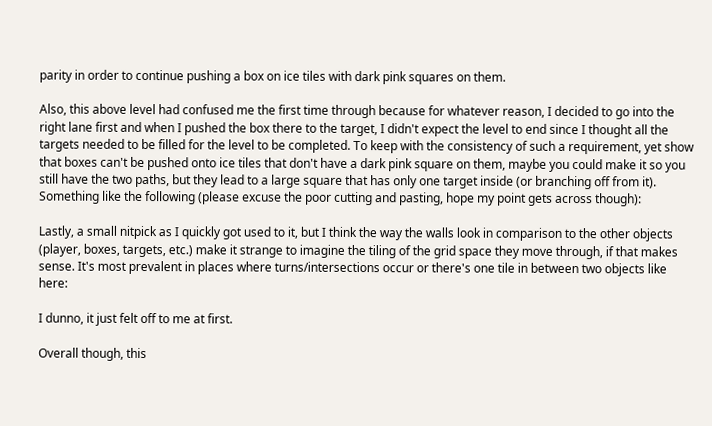parity in order to continue pushing a box on ice tiles with dark pink squares on them.

Also, this above level had confused me the first time through because for whatever reason, I decided to go into the right lane first and when I pushed the box there to the target, I didn't expect the level to end since I thought all the targets needed to be filled for the level to be completed. To keep with the consistency of such a requirement, yet show that boxes can't be pushed onto ice tiles that don't have a dark pink square on them, maybe you could make it so you still have the two paths, but they lead to a large square that has only one target inside (or branching off from it). Something like the following (please excuse the poor cutting and pasting, hope my point gets across though):

Lastly, a small nitpick as I quickly got used to it, but I think the way the walls look in comparison to the other objects (player, boxes, targets, etc.) make it strange to imagine the tiling of the grid space they move through, if that makes sense. It's most prevalent in places where turns/intersections occur or there's one tile in between two objects like here:

I dunno, it just felt off to me at first.

Overall though, this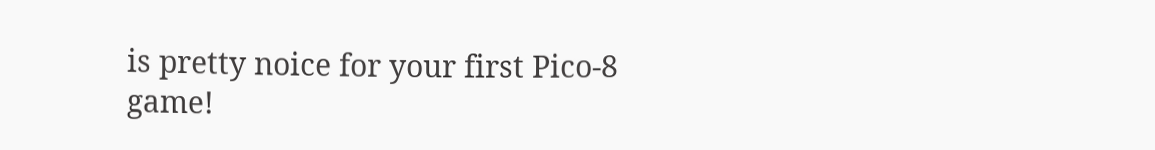is pretty noice for your first Pico-8 game!